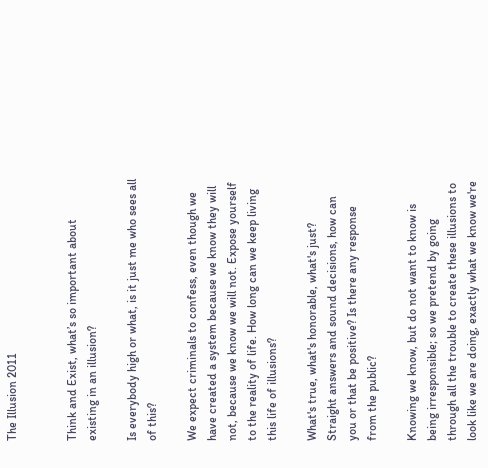The Illusion 2011


Think and Exist, what’s so important about existing in an illusion?

Is everybody high or what, is it just me who sees all of this?

We expect criminals to confess, even though we have created a system because we know they will not, because we know we will not. Expose yourself to the reality of life. How long can we keep living this life of illusions?

What's true, what's honorable, what's just? Straight answers and sound decisions, how can you or that be positive? Is there any response from the public?

Knowing we know, but do not want to know is being irresponsible; so we pretend by going through all the trouble to create these illusions to look like we are doing, exactly what we know we're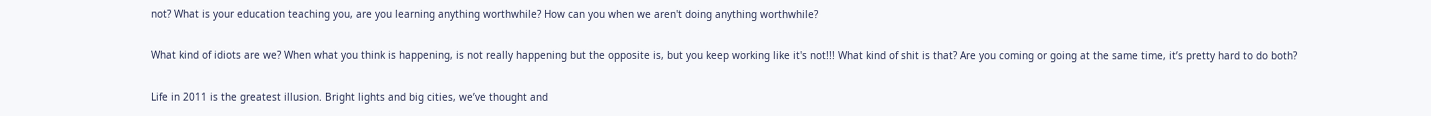not? What is your education teaching you, are you learning anything worthwhile? How can you when we aren't doing anything worthwhile?

What kind of idiots are we? When what you think is happening, is not really happening but the opposite is, but you keep working like it's not!!! What kind of shit is that? Are you coming or going at the same time, it’s pretty hard to do both?

Life in 2011 is the greatest illusion. Bright lights and big cities, we’ve thought and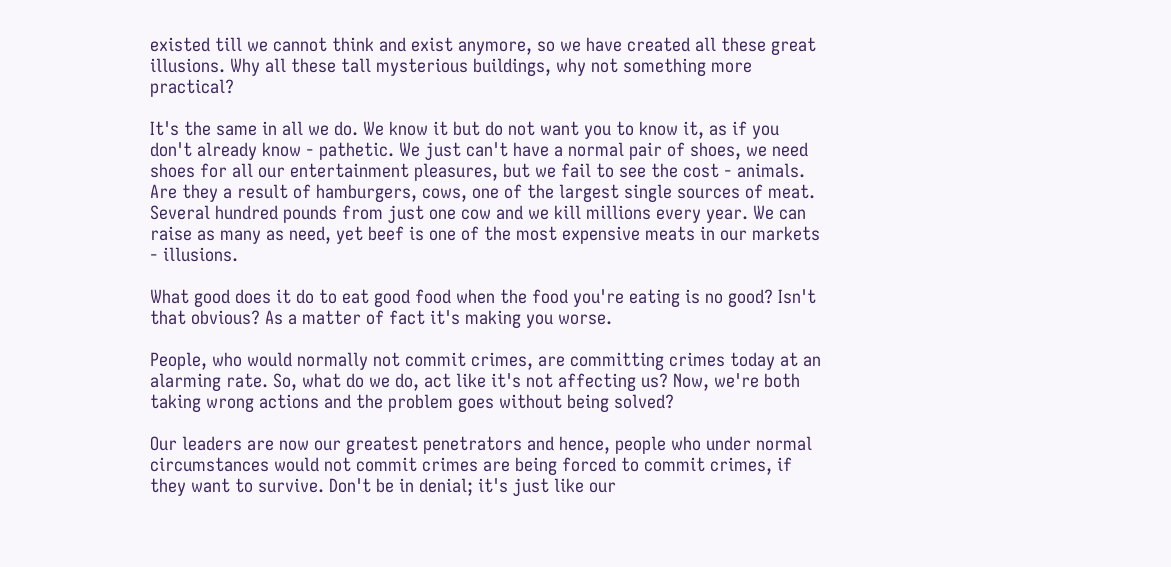existed till we cannot think and exist anymore, so we have created all these great illusions. Why all these tall mysterious buildings, why not something more practical?

It's the same in all we do. We know it but do not want you to know it, as if you don't already know - pathetic. We just can't have a normal pair of shoes, we need shoes for all our entertainment pleasures, but we fail to see the cost - animals. Are they a result of hamburgers, cows, one of the largest single sources of meat. Several hundred pounds from just one cow and we kill millions every year. We can raise as many as need, yet beef is one of the most expensive meats in our markets - illusions.

What good does it do to eat good food when the food you're eating is no good? Isn't that obvious? As a matter of fact it's making you worse.

People, who would normally not commit crimes, are committing crimes today at an alarming rate. So, what do we do, act like it's not affecting us? Now, we're both taking wrong actions and the problem goes without being solved?

Our leaders are now our greatest penetrators and hence, people who under normal circumstances would not commit crimes are being forced to commit crimes, if they want to survive. Don't be in denial; it's just like our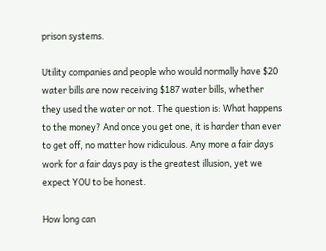prison systems.

Utility companies and people who would normally have $20 water bills are now receiving $187 water bills, whether they used the water or not. The question is: What happens to the money? And once you get one, it is harder than ever to get off, no matter how ridiculous. Any more a fair days work for a fair days pay is the greatest illusion, yet we expect YOU to be honest.

How long can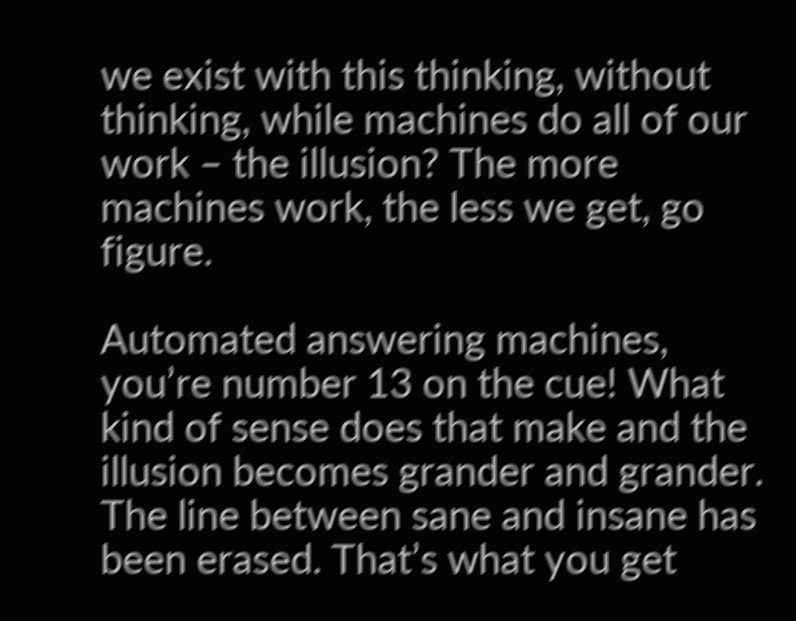we exist with this thinking, without thinking, while machines do all of our work – the illusion? The more machines work, the less we get, go figure.

Automated answering machines, you’re number 13 on the cue! What kind of sense does that make and the illusion becomes grander and grander. The line between sane and insane has been erased. That’s what you get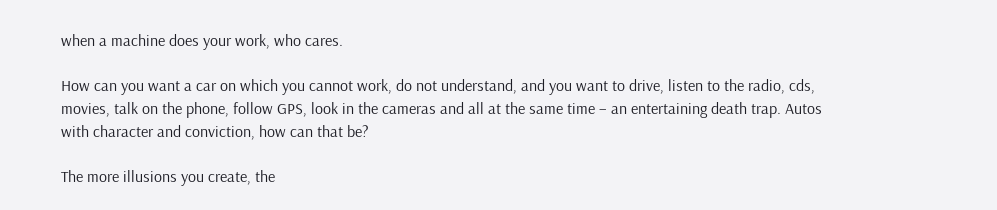when a machine does your work, who cares.

How can you want a car on which you cannot work, do not understand, and you want to drive, listen to the radio, cds, movies, talk on the phone, follow GPS, look in the cameras and all at the same time – an entertaining death trap. Autos with character and conviction, how can that be?

The more illusions you create, the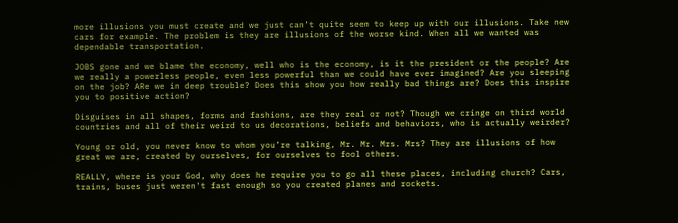more illusions you must create and we just can’t quite seem to keep up with our illusions. Take new cars for example. The problem is they are illusions of the worse kind. When all we wanted was dependable transportation.

JOBS gone and we blame the economy, well who is the economy, is it the president or the people? Are we really a powerless people, even less powerful than we could have ever imagined? Are you sleeping on the job? ARe we in deep trouble? Does this show you how really bad things are? Does this inspire you to positive action?

Disguises in all shapes, forms and fashions, are they real or not? Though we cringe on third world countries and all of their weird to us decorations, beliefs and behaviors, who is actually weirder?

Young or old, you never know to whom you’re talking, Mr. Mr. Mrs. Mrs? They are illusions of how great we are, created by ourselves, for ourselves to fool others.

REALLY, where is your God, why does he require you to go all these places, including church? Cars, trains, buses just weren't fast enough so you created planes and rockets.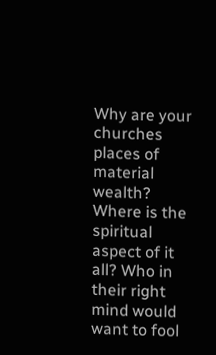Why are your churches places of material wealth? Where is the spiritual aspect of it all? Who in their right mind would want to fool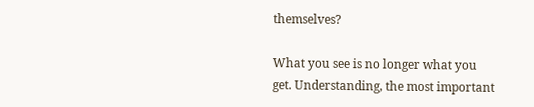themselves?

What you see is no longer what you get. Understanding, the most important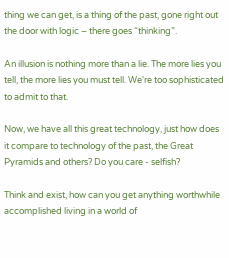thing we can get, is a thing of the past, gone right out the door with logic – there goes “thinking”.

An illusion is nothing more than a lie. The more lies you tell, the more lies you must tell. We're too sophisticated to admit to that.

Now, we have all this great technology, just how does it compare to technology of the past, the Great Pyramids and others? Do you care - selfish?

Think and exist, how can you get anything worthwhile accomplished living in a world of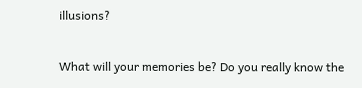illusions?

What will your memories be? Do you really know the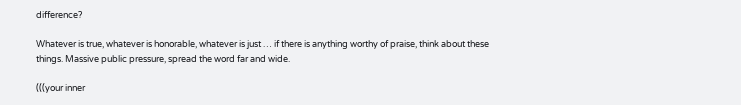difference?

Whatever is true, whatever is honorable, whatever is just … if there is anything worthy of praise, think about these things. Massive public pressure, spread the word far and wide.

(((your inner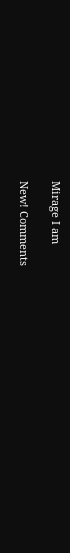Mirage I am

New! Comments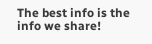The best info is the info we share!